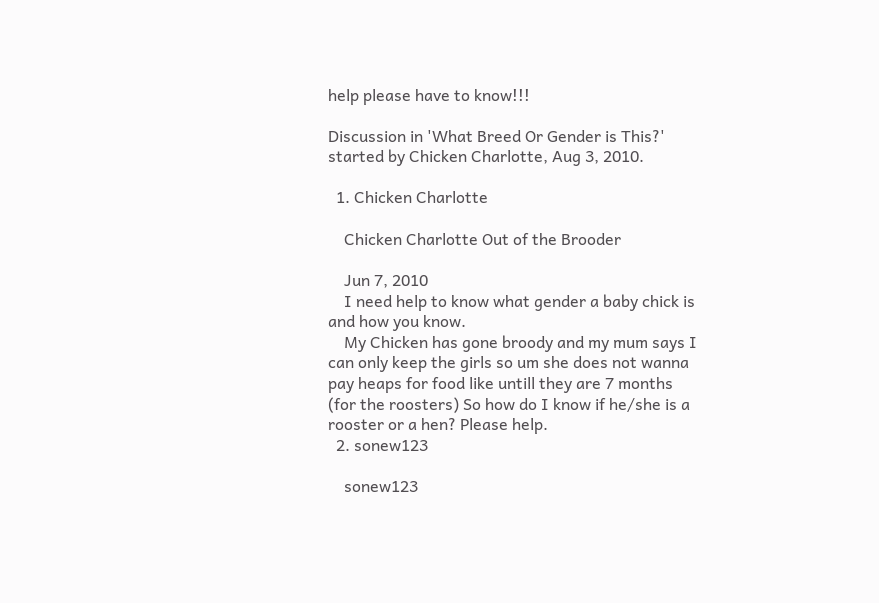help please have to know!!!

Discussion in 'What Breed Or Gender is This?' started by Chicken Charlotte, Aug 3, 2010.

  1. Chicken Charlotte

    Chicken Charlotte Out of the Brooder

    Jun 7, 2010
    I need help to know what gender a baby chick is and how you know.
    My Chicken has gone broody and my mum says I can only keep the girls so um she does not wanna pay heaps for food like untill they are 7 months (for the roosters) So how do I know if he/she is a rooster or a hen? Please help.
  2. sonew123

    sonew123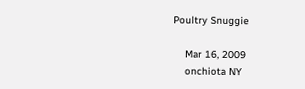Poultry Snuggie

    Mar 16, 2009
    onchiota NY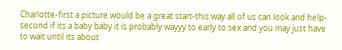Charlotte-first a picture would be a great start-this way all of us can look and help-second if its a baby baby it is probably wayyy to early to sex and you may just have to wait until its about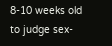8-10 weeks old to judge sex-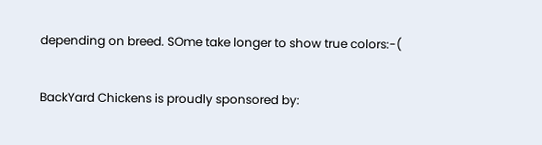depending on breed. SOme take longer to show true colors:-(

BackYard Chickens is proudly sponsored by: